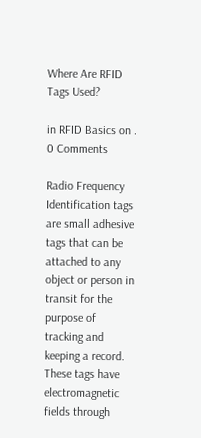Where Are RFID Tags Used?

in RFID Basics on . 0 Comments

Radio Frequency Identification tags are small adhesive tags that can be attached to any object or person in transit for the purpose of tracking and keeping a record. These tags have electromagnetic fields through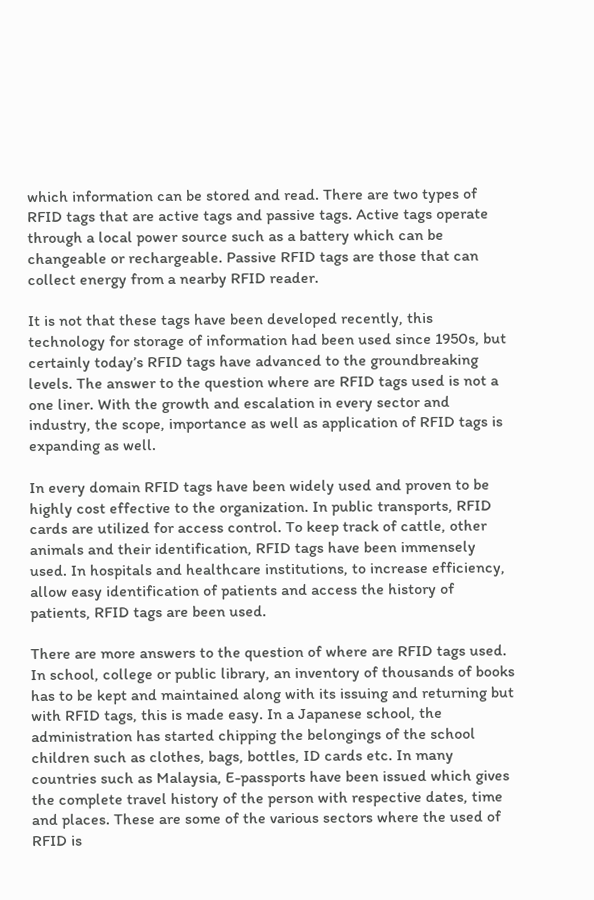which information can be stored and read. There are two types of RFID tags that are active tags and passive tags. Active tags operate through a local power source such as a battery which can be changeable or rechargeable. Passive RFID tags are those that can collect energy from a nearby RFID reader.

It is not that these tags have been developed recently, this technology for storage of information had been used since 1950s, but certainly today’s RFID tags have advanced to the groundbreaking levels. The answer to the question where are RFID tags used is not a one liner. With the growth and escalation in every sector and industry, the scope, importance as well as application of RFID tags is expanding as well.

In every domain RFID tags have been widely used and proven to be highly cost effective to the organization. In public transports, RFID cards are utilized for access control. To keep track of cattle, other animals and their identification, RFID tags have been immensely used. In hospitals and healthcare institutions, to increase efficiency, allow easy identification of patients and access the history of patients, RFID tags are been used.

There are more answers to the question of where are RFID tags used. In school, college or public library, an inventory of thousands of books has to be kept and maintained along with its issuing and returning but with RFID tags, this is made easy. In a Japanese school, the administration has started chipping the belongings of the school children such as clothes, bags, bottles, ID cards etc. In many countries such as Malaysia, E-passports have been issued which gives the complete travel history of the person with respective dates, time and places. These are some of the various sectors where the used of RFID is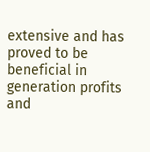extensive and has proved to be beneficial in generation profits and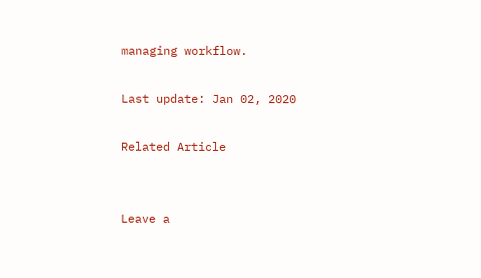managing workflow.

Last update: Jan 02, 2020

Related Article


Leave a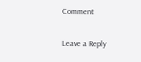Comment

Leave a Reply